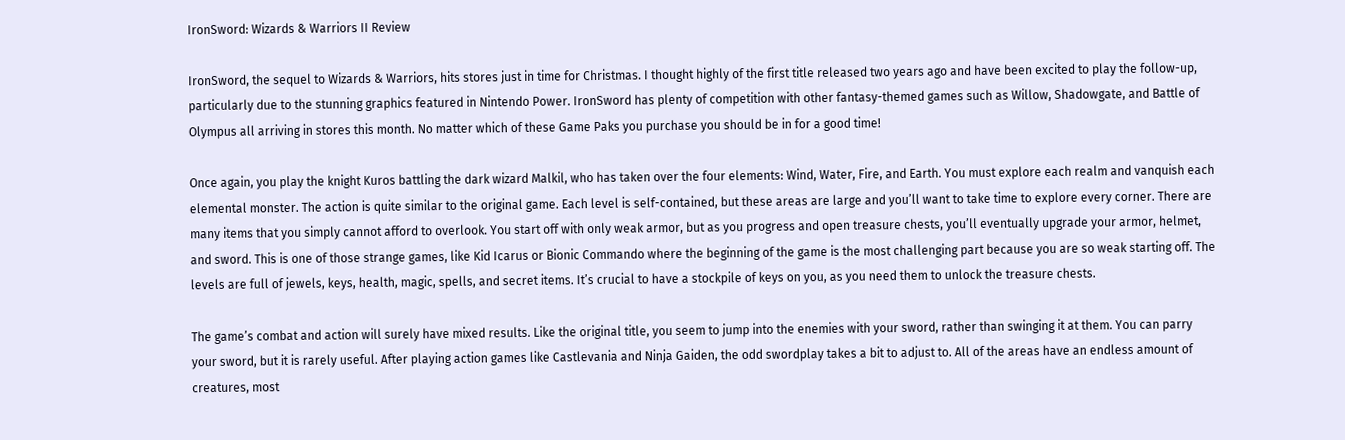IronSword: Wizards & Warriors II Review

IronSword, the sequel to Wizards & Warriors, hits stores just in time for Christmas. I thought highly of the first title released two years ago and have been excited to play the follow-up, particularly due to the stunning graphics featured in Nintendo Power. IronSword has plenty of competition with other fantasy-themed games such as Willow, Shadowgate, and Battle of Olympus all arriving in stores this month. No matter which of these Game Paks you purchase you should be in for a good time!

Once again, you play the knight Kuros battling the dark wizard Malkil, who has taken over the four elements: Wind, Water, Fire, and Earth. You must explore each realm and vanquish each elemental monster. The action is quite similar to the original game. Each level is self-contained, but these areas are large and you’ll want to take time to explore every corner. There are many items that you simply cannot afford to overlook. You start off with only weak armor, but as you progress and open treasure chests, you’ll eventually upgrade your armor, helmet, and sword. This is one of those strange games, like Kid Icarus or Bionic Commando where the beginning of the game is the most challenging part because you are so weak starting off. The levels are full of jewels, keys, health, magic, spells, and secret items. It’s crucial to have a stockpile of keys on you, as you need them to unlock the treasure chests.

The game’s combat and action will surely have mixed results. Like the original title, you seem to jump into the enemies with your sword, rather than swinging it at them. You can parry your sword, but it is rarely useful. After playing action games like Castlevania and Ninja Gaiden, the odd swordplay takes a bit to adjust to. All of the areas have an endless amount of creatures, most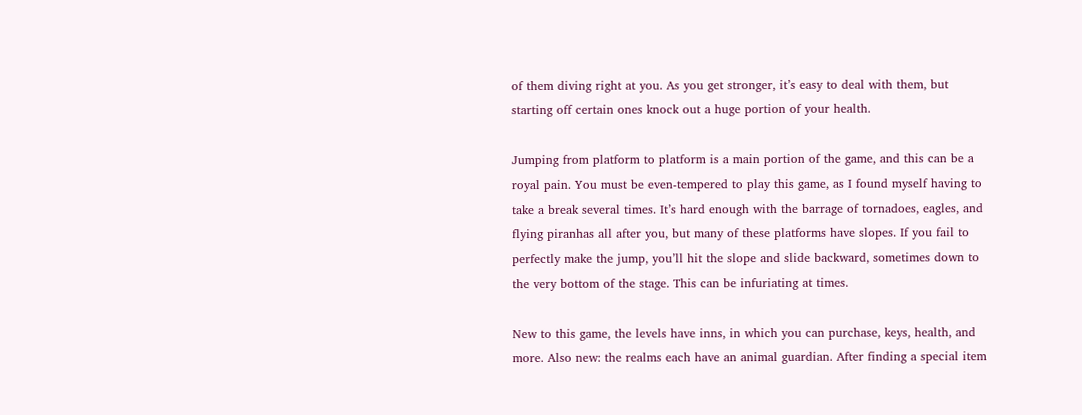of them diving right at you. As you get stronger, it’s easy to deal with them, but starting off certain ones knock out a huge portion of your health.

Jumping from platform to platform is a main portion of the game, and this can be a royal pain. You must be even-tempered to play this game, as I found myself having to take a break several times. It’s hard enough with the barrage of tornadoes, eagles, and flying piranhas all after you, but many of these platforms have slopes. If you fail to perfectly make the jump, you’ll hit the slope and slide backward, sometimes down to the very bottom of the stage. This can be infuriating at times.

New to this game, the levels have inns, in which you can purchase, keys, health, and more. Also new: the realms each have an animal guardian. After finding a special item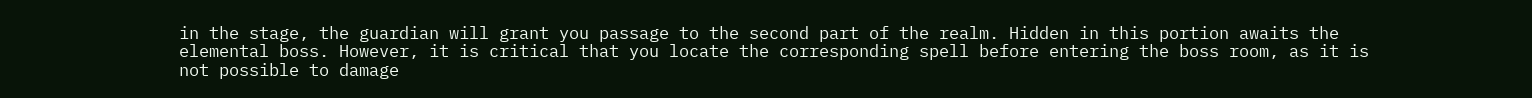in the stage, the guardian will grant you passage to the second part of the realm. Hidden in this portion awaits the elemental boss. However, it is critical that you locate the corresponding spell before entering the boss room, as it is not possible to damage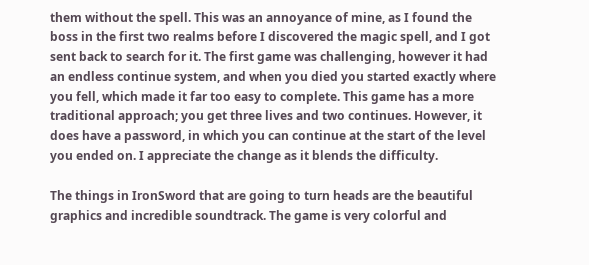them without the spell. This was an annoyance of mine, as I found the boss in the first two realms before I discovered the magic spell, and I got sent back to search for it. The first game was challenging, however it had an endless continue system, and when you died you started exactly where you fell, which made it far too easy to complete. This game has a more traditional approach; you get three lives and two continues. However, it does have a password, in which you can continue at the start of the level you ended on. I appreciate the change as it blends the difficulty.

The things in IronSword that are going to turn heads are the beautiful graphics and incredible soundtrack. The game is very colorful and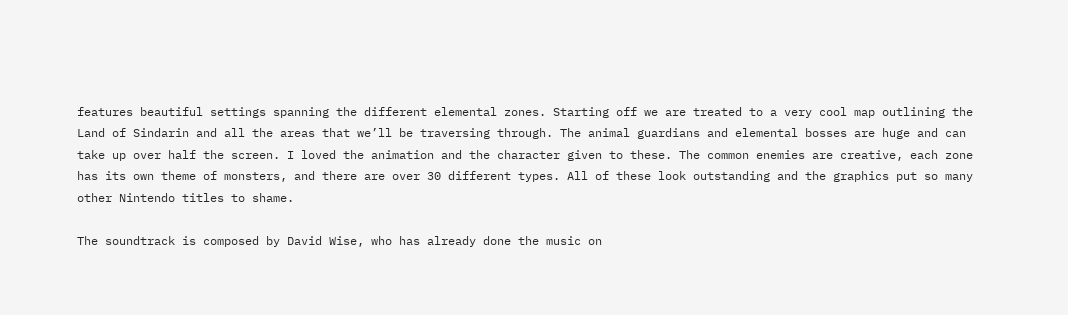features beautiful settings spanning the different elemental zones. Starting off we are treated to a very cool map outlining the Land of Sindarin and all the areas that we’ll be traversing through. The animal guardians and elemental bosses are huge and can take up over half the screen. I loved the animation and the character given to these. The common enemies are creative, each zone has its own theme of monsters, and there are over 30 different types. All of these look outstanding and the graphics put so many other Nintendo titles to shame.

The soundtrack is composed by David Wise, who has already done the music on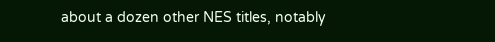about a dozen other NES titles, notably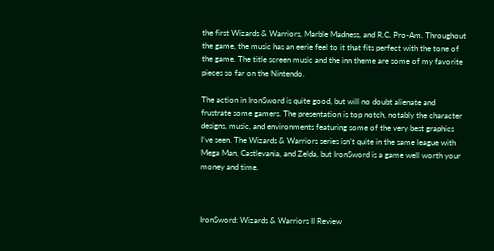the first Wizards & Warriors, Marble Madness, and R.C. Pro-Am. Throughout the game, the music has an eerie feel to it that fits perfect with the tone of the game. The title screen music and the inn theme are some of my favorite pieces so far on the Nintendo.

The action in IronSword is quite good, but will no doubt alienate and frustrate some gamers. The presentation is top notch, notably the character designs, music, and environments featuring some of the very best graphics I’ve seen. The Wizards & Warriors series isn’t quite in the same league with Mega Man, Castlevania, and Zelda, but IronSword is a game well worth your money and time.



IronSword: Wizards & Warriors II Review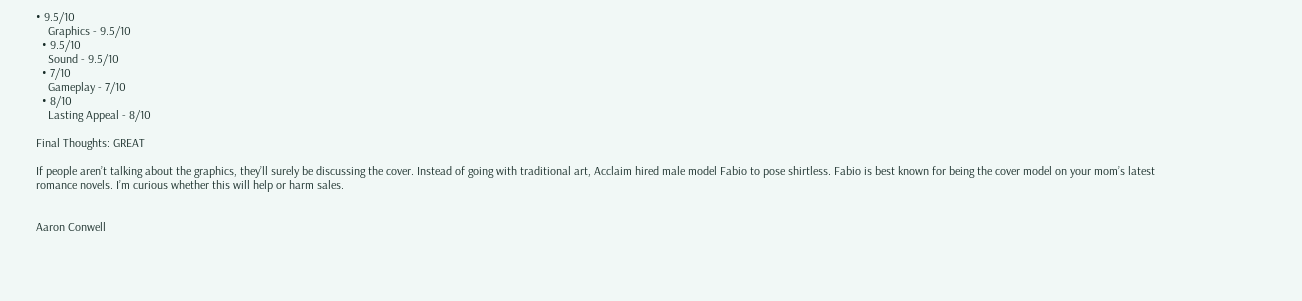• 9.5/10
    Graphics - 9.5/10
  • 9.5/10
    Sound - 9.5/10
  • 7/10
    Gameplay - 7/10
  • 8/10
    Lasting Appeal - 8/10

Final Thoughts: GREAT

If people aren’t talking about the graphics, they’ll surely be discussing the cover. Instead of going with traditional art, Acclaim hired male model Fabio to pose shirtless. Fabio is best known for being the cover model on your mom’s latest romance novels. I’m curious whether this will help or harm sales.


Aaron Conwell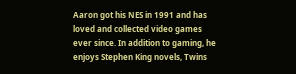Aaron got his NES in 1991 and has loved and collected video games ever since. In addition to gaming, he enjoys Stephen King novels, Twins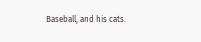Baseball, and his cats.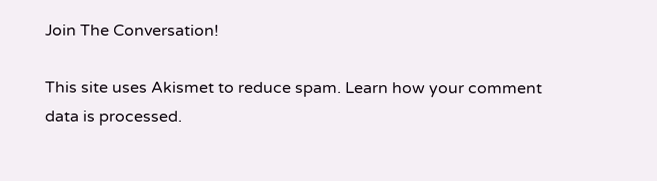Join The Conversation!

This site uses Akismet to reduce spam. Learn how your comment data is processed.